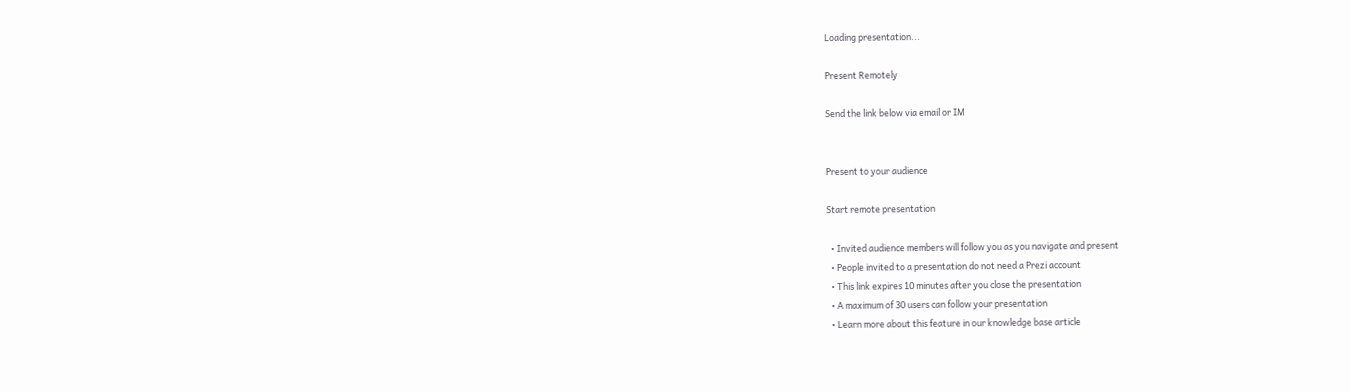Loading presentation...

Present Remotely

Send the link below via email or IM


Present to your audience

Start remote presentation

  • Invited audience members will follow you as you navigate and present
  • People invited to a presentation do not need a Prezi account
  • This link expires 10 minutes after you close the presentation
  • A maximum of 30 users can follow your presentation
  • Learn more about this feature in our knowledge base article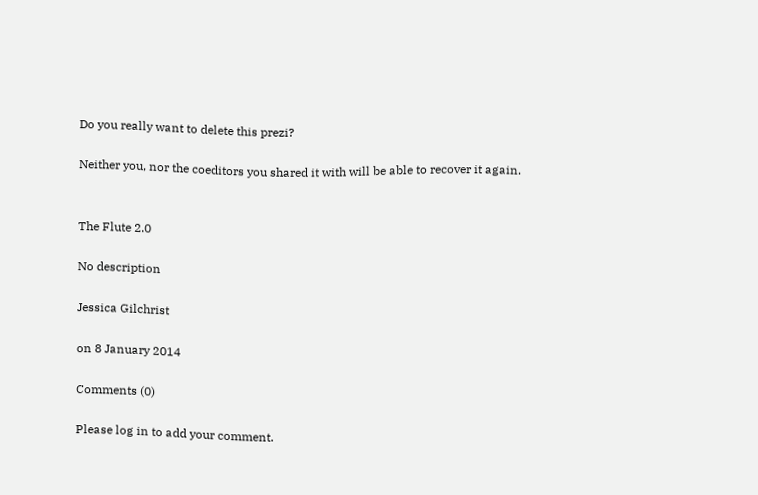Do you really want to delete this prezi?

Neither you, nor the coeditors you shared it with will be able to recover it again.


The Flute 2.0

No description

Jessica Gilchrist

on 8 January 2014

Comments (0)

Please log in to add your comment.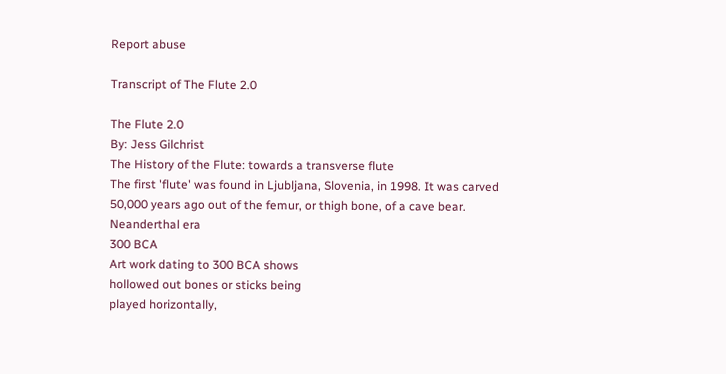Report abuse

Transcript of The Flute 2.0

The Flute 2.0
By: Jess Gilchrist
The History of the Flute: towards a transverse flute
The first 'flute' was found in Ljubljana, Slovenia, in 1998. It was carved 50,000 years ago out of the femur, or thigh bone, of a cave bear.
Neanderthal era
300 BCA
Art work dating to 300 BCA shows
hollowed out bones or sticks being
played horizontally,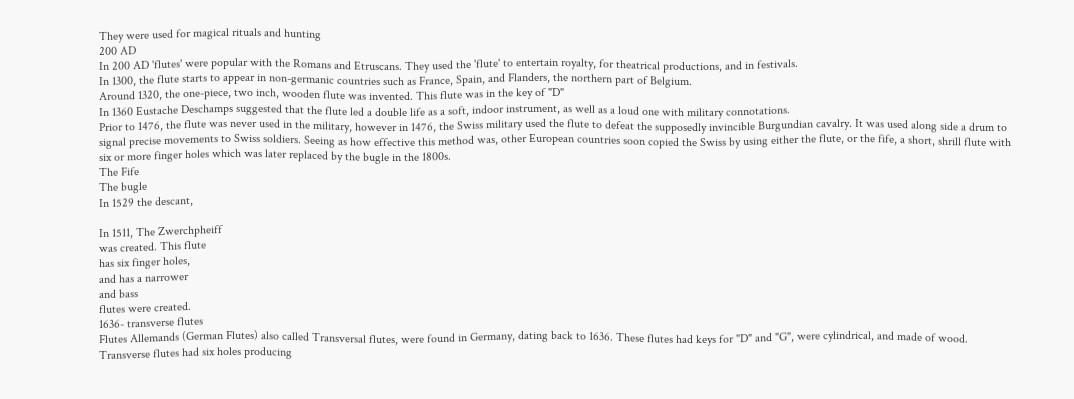They were used for magical rituals and hunting
200 AD
In 200 AD 'flutes' were popular with the Romans and Etruscans. They used the 'flute' to entertain royalty, for theatrical productions, and in festivals.
In 1300, the flute starts to appear in non-germanic countries such as France, Spain, and Flanders, the northern part of Belgium.
Around 1320, the one-piece, two inch, wooden flute was invented. This flute was in the key of "D"
In 1360 Eustache Deschamps suggested that the flute led a double life as a soft, indoor instrument, as well as a loud one with military connotations.
Prior to 1476, the flute was never used in the military, however in 1476, the Swiss military used the flute to defeat the supposedly invincible Burgundian cavalry. It was used along side a drum to signal precise movements to Swiss soldiers. Seeing as how effective this method was, other European countries soon copied the Swiss by using either the flute, or the fife, a short, shrill flute with six or more finger holes which was later replaced by the bugle in the 1800s.
The Fife
The bugle
In 1529 the descant,

In 1511, The Zwerchpheiff
was created. This flute
has six finger holes,
and has a narrower
and bass
flutes were created.
1636- transverse flutes
Flutes Allemands (German Flutes) also called Transversal flutes, were found in Germany, dating back to 1636. These flutes had keys for "D" and "G", were cylindrical, and made of wood.
Transverse flutes had six holes producing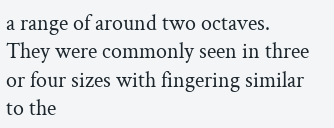a range of around two octaves. They were commonly seen in three or four sizes with fingering similar to the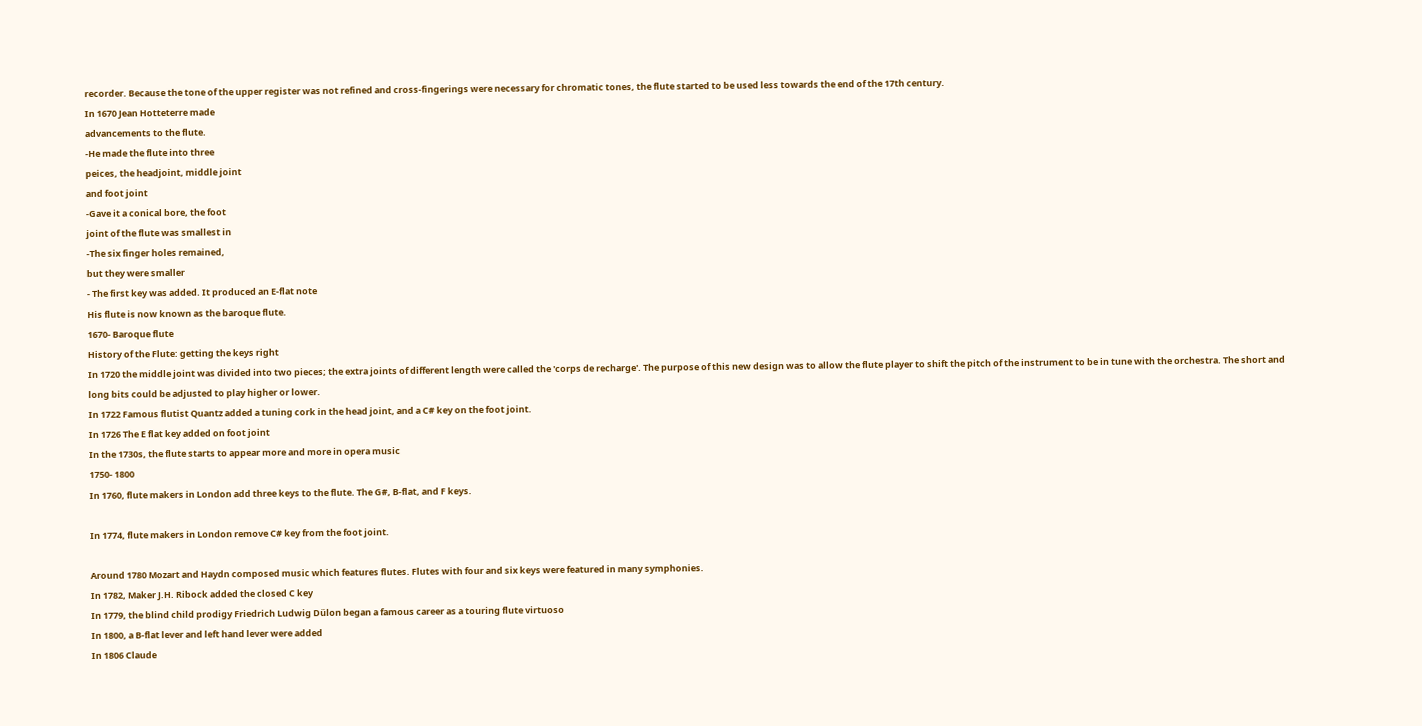recorder. Because the tone of the upper register was not refined and cross-fingerings were necessary for chromatic tones, the flute started to be used less towards the end of the 17th century.
In 1670 Jean Hotteterre made
advancements to the flute.
-He made the flute into three
peices, the headjoint, middle joint
and foot joint
-Gave it a conical bore, the foot
joint of the flute was smallest in
-The six finger holes remained,
but they were smaller
- The first key was added. It produced an E-flat note
His flute is now known as the baroque flute.
1670- Baroque flute
History of the Flute: getting the keys right
In 1720 the middle joint was divided into two pieces; the extra joints of different length were called the 'corps de recharge'. The purpose of this new design was to allow the flute player to shift the pitch of the instrument to be in tune with the orchestra. The short and long bits could be adjusted to play higher or lower.
In 1722 Famous flutist Quantz added a tuning cork in the head joint, and a C# key on the foot joint.
In 1726 The E flat key added on foot joint
In the 1730s, the flute starts to appear more and more in opera music
1750- 1800
In 1760, flute makers in London add three keys to the flute. The G#, B-flat, and F keys.

In 1774, flute makers in London remove C# key from the foot joint.

Around 1780 Mozart and Haydn composed music which features flutes. Flutes with four and six keys were featured in many symphonies.
In 1782, Maker J.H. Ribock added the closed C key
In 1779, the blind child prodigy Friedrich Ludwig Dülon began a famous career as a touring flute virtuoso
In 1800, a B-flat lever and left hand lever were added
In 1806 Claude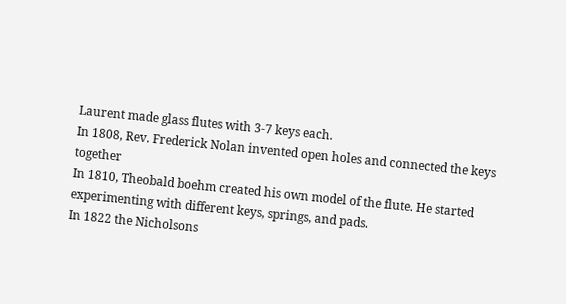Laurent made glass flutes with 3-7 keys each.
In 1808, Rev. Frederick Nolan invented open holes and connected the keys together
In 1810, Theobald boehm created his own model of the flute. He started experimenting with different keys, springs, and pads.
In 1822 the Nicholsons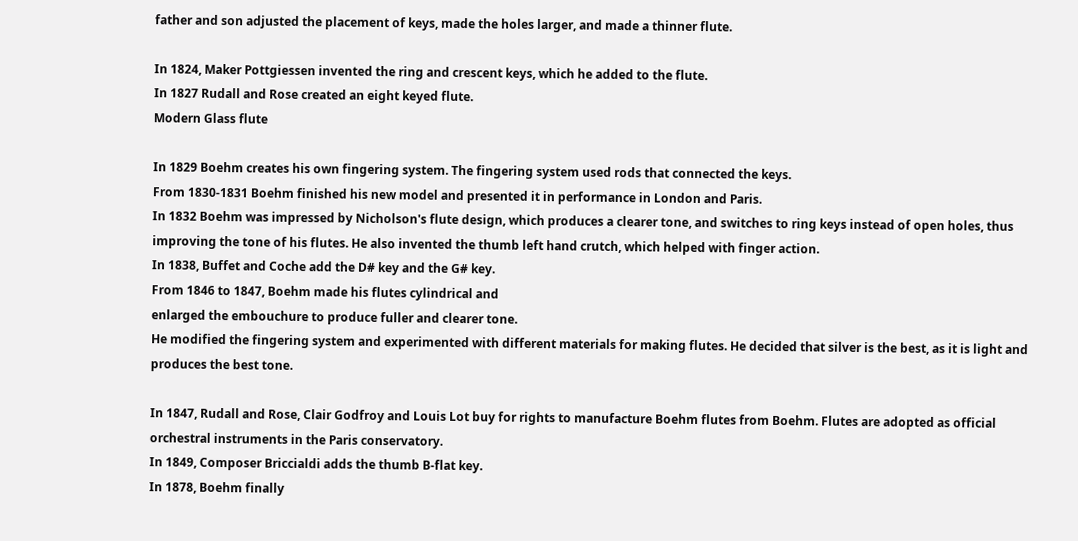father and son adjusted the placement of keys, made the holes larger, and made a thinner flute.

In 1824, Maker Pottgiessen invented the ring and crescent keys, which he added to the flute.
In 1827 Rudall and Rose created an eight keyed flute.
Modern Glass flute

In 1829 Boehm creates his own fingering system. The fingering system used rods that connected the keys.
From 1830-1831 Boehm finished his new model and presented it in performance in London and Paris.
In 1832 Boehm was impressed by Nicholson's flute design, which produces a clearer tone, and switches to ring keys instead of open holes, thus improving the tone of his flutes. He also invented the thumb left hand crutch, which helped with finger action.
In 1838, Buffet and Coche add the D# key and the G# key.
From 1846 to 1847, Boehm made his flutes cylindrical and
enlarged the embouchure to produce fuller and clearer tone.
He modified the fingering system and experimented with different materials for making flutes. He decided that silver is the best, as it is light and produces the best tone.

In 1847, Rudall and Rose, Clair Godfroy and Louis Lot buy for rights to manufacture Boehm flutes from Boehm. Flutes are adopted as official orchestral instruments in the Paris conservatory.
In 1849, Composer Briccialdi adds the thumb B-flat key.
In 1878, Boehm finally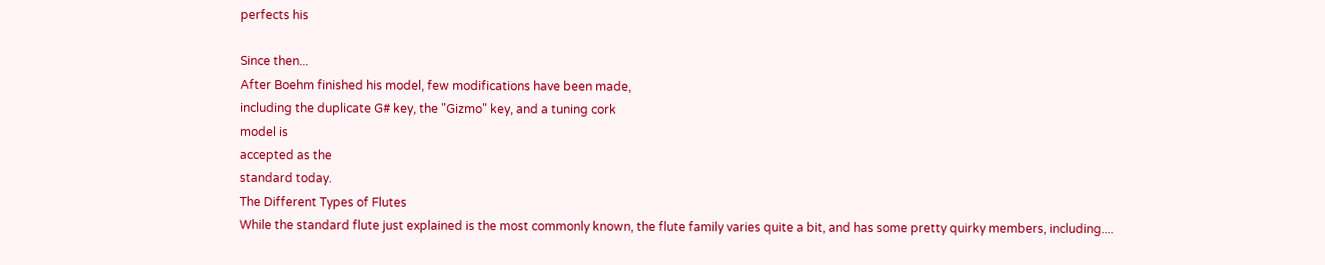perfects his

Since then...
After Boehm finished his model, few modifications have been made,
including the duplicate G# key, the "Gizmo" key, and a tuning cork
model is
accepted as the
standard today.
The Different Types of Flutes
While the standard flute just explained is the most commonly known, the flute family varies quite a bit, and has some pretty quirky members, including....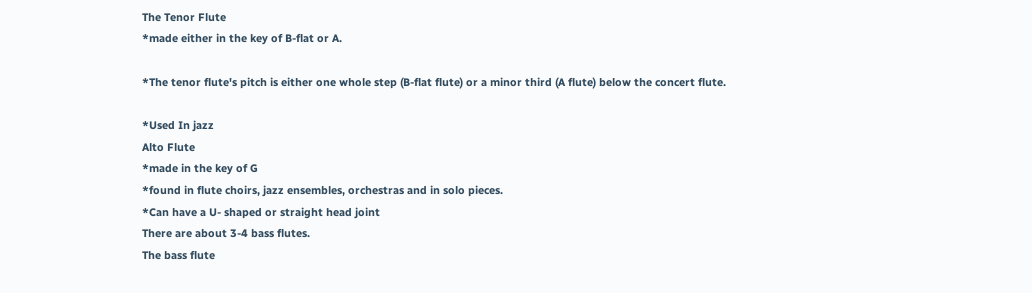The Tenor Flute
*made either in the key of B-flat or A.

*The tenor flute's pitch is either one whole step (B-flat flute) or a minor third (A flute) below the concert flute.

*Used In jazz
Alto Flute
*made in the key of G
*found in flute choirs, jazz ensembles, orchestras and in solo pieces.
*Can have a U- shaped or straight head joint
There are about 3-4 bass flutes.
The bass flute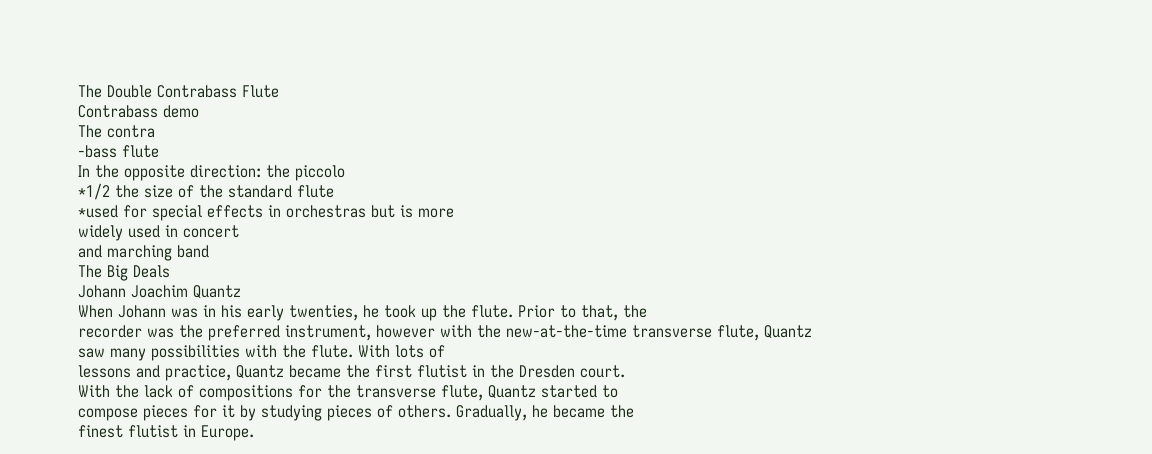The Double Contrabass Flute
Contrabass demo
The contra
-bass flute
In the opposite direction: the piccolo
*1/2 the size of the standard flute
*used for special effects in orchestras but is more
widely used in concert
and marching band
The Big Deals
Johann Joachim Quantz
When Johann was in his early twenties, he took up the flute. Prior to that, the
recorder was the preferred instrument, however with the new-at-the-time transverse flute, Quantz saw many possibilities with the flute. With lots of
lessons and practice, Quantz became the first flutist in the Dresden court.
With the lack of compositions for the transverse flute, Quantz started to
compose pieces for it by studying pieces of others. Gradually, he became the
finest flutist in Europe.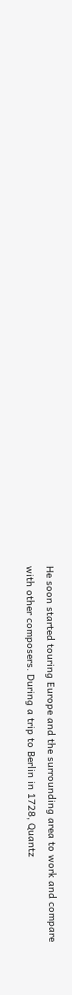He soon started touring Europe and the surrounding area to work and compare
with other composers. During a trip to Berlin in 1728, Quantz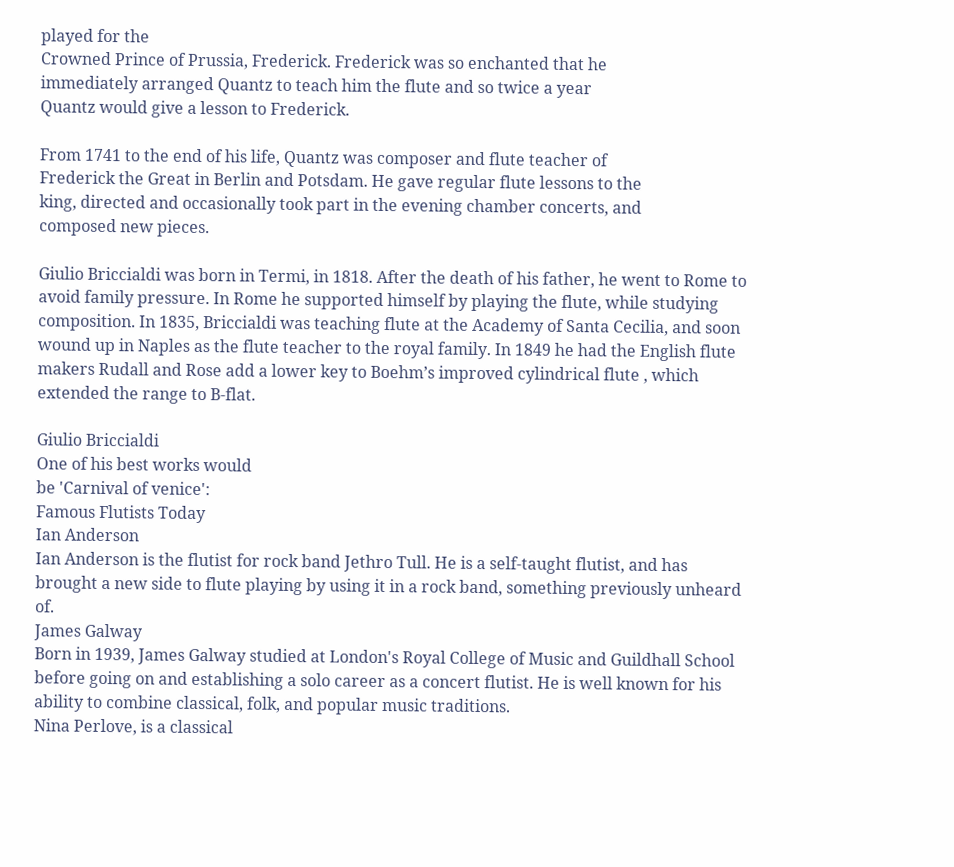played for the
Crowned Prince of Prussia, Frederick. Frederick was so enchanted that he
immediately arranged Quantz to teach him the flute and so twice a year
Quantz would give a lesson to Frederick.

From 1741 to the end of his life, Quantz was composer and flute teacher of
Frederick the Great in Berlin and Potsdam. He gave regular flute lessons to the
king, directed and occasionally took part in the evening chamber concerts, and
composed new pieces.

Giulio Briccialdi was born in Termi, in 1818. After the death of his father, he went to Rome to avoid family pressure. In Rome he supported himself by playing the flute, while studying composition. In 1835, Briccialdi was teaching flute at the Academy of Santa Cecilia, and soon wound up in Naples as the flute teacher to the royal family. In 1849 he had the English flute makers Rudall and Rose add a lower key to Boehm’s improved cylindrical flute , which extended the range to B-flat.

Giulio Briccialdi
One of his best works would
be 'Carnival of venice':
Famous Flutists Today
Ian Anderson
Ian Anderson is the flutist for rock band Jethro Tull. He is a self-taught flutist, and has brought a new side to flute playing by using it in a rock band, something previously unheard of.
James Galway
Born in 1939, James Galway studied at London's Royal College of Music and Guildhall School before going on and establishing a solo career as a concert flutist. He is well known for his ability to combine classical, folk, and popular music traditions.
Nina Perlove, is a classical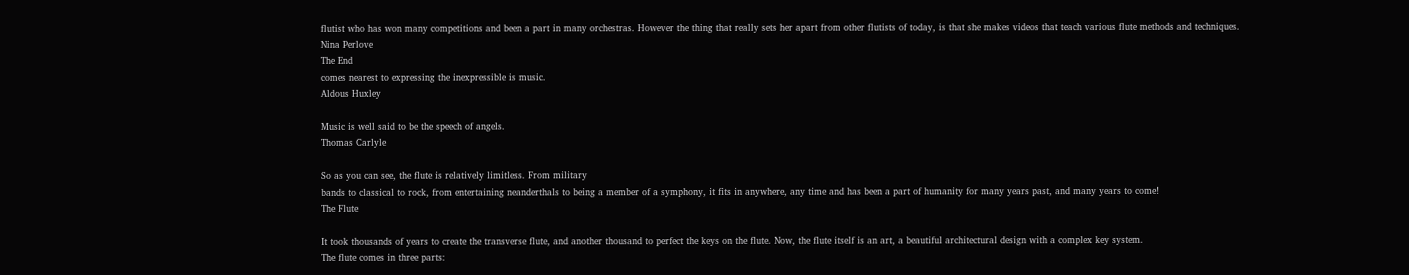flutist who has won many competitions and been a part in many orchestras. However the thing that really sets her apart from other flutists of today, is that she makes videos that teach various flute methods and techniques.
Nina Perlove
The End
comes nearest to expressing the inexpressible is music.
Aldous Huxley

Music is well said to be the speech of angels.
Thomas Carlyle

So as you can see, the flute is relatively limitless. From military
bands to classical to rock, from entertaining neanderthals to being a member of a symphony, it fits in anywhere, any time and has been a part of humanity for many years past, and many years to come!
The Flute

It took thousands of years to create the transverse flute, and another thousand to perfect the keys on the flute. Now, the flute itself is an art, a beautiful architectural design with a complex key system.
The flute comes in three parts: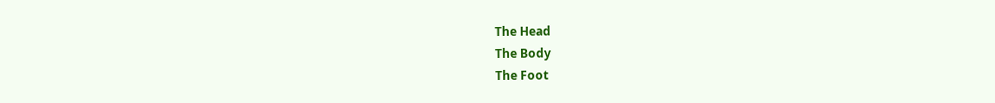The Head
The Body
The Foot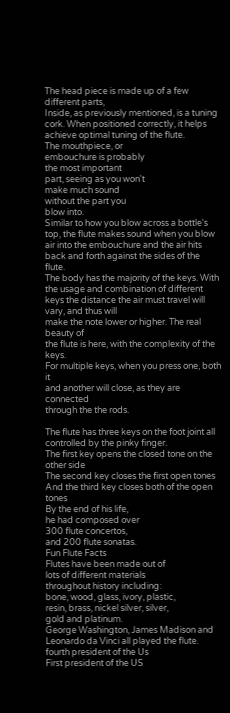The head piece is made up of a few different parts,
Inside, as previously mentioned, is a tuning cork. When positioned correctly, it helps achieve optimal tuning of the flute.
The mouthpiece, or
embouchure is probably
the most important
part, seeing as you won't
make much sound
without the part you
blow into.
Similar to how you blow across a bottle's top, the flute makes sound when you blow air into the embouchure and the air hits back and forth against the sides of the flute.
The body has the majority of the keys. With the usage and combination of different keys the distance the air must travel will vary, and thus will
make the note lower or higher. The real beauty of
the flute is here, with the complexity of the keys.
For multiple keys, when you press one, both it
and another will close, as they are connected
through the the rods.

The flute has three keys on the foot joint all controlled by the pinky finger.
The first key opens the closed tone on the other side
The second key closes the first open tones
And the third key closes both of the open tones
By the end of his life,
he had composed over
300 flute concertos,
and 200 flute sonatas.
Fun Flute Facts
Flutes have been made out of
lots of different materials
throughout history including:
bone, wood, glass, ivory, plastic,
resin, brass, nickel silver, silver,
gold and platinum.
George Washington, James Madison and
Leonardo da Vinci all played the flute.
fourth president of the Us
First president of the US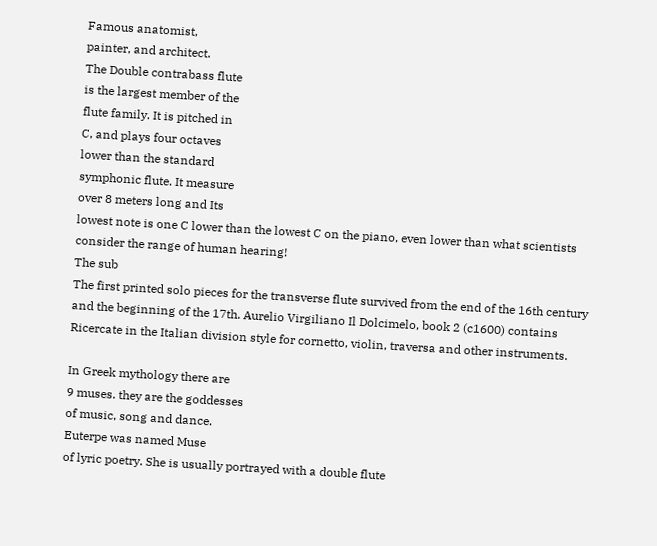Famous anatomist,
painter, and architect.
The Double contrabass flute
is the largest member of the
flute family. It is pitched in
C, and plays four octaves
lower than the standard
symphonic flute. It measure
over 8 meters long and Its
lowest note is one C lower than the lowest C on the piano, even lower than what scientists consider the range of human hearing!
The sub
The first printed solo pieces for the transverse flute survived from the end of the 16th century and the beginning of the 17th. Aurelio Virgiliano Il Dolcimelo, book 2 (c1600) contains Ricercate in the Italian division style for cornetto, violin, traversa and other instruments.

In Greek mythology there are
9 muses. they are the goddesses
of music, song and dance.
Euterpe was named Muse
of lyric poetry. She is usually portrayed with a double flute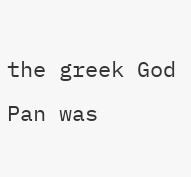the greek God Pan was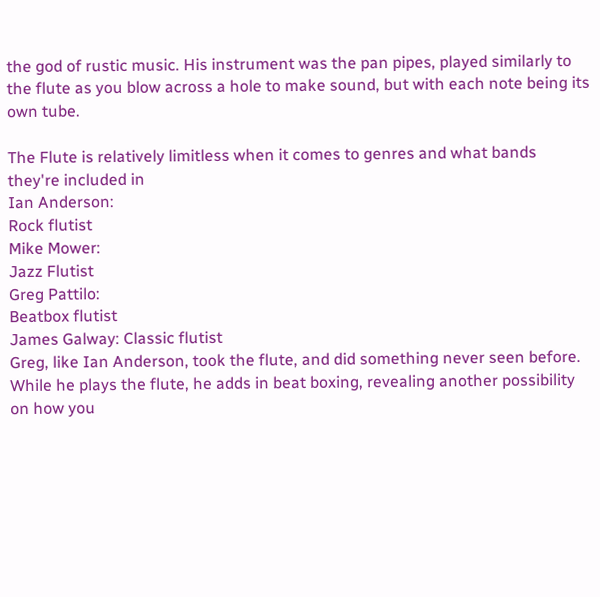the god of rustic music. His instrument was the pan pipes, played similarly to the flute as you blow across a hole to make sound, but with each note being its own tube.

The Flute is relatively limitless when it comes to genres and what bands they're included in
Ian Anderson:
Rock flutist
Mike Mower:
Jazz Flutist
Greg Pattilo:
Beatbox flutist
James Galway: Classic flutist
Greg, like Ian Anderson, took the flute, and did something never seen before. While he plays the flute, he adds in beat boxing, revealing another possibility on how you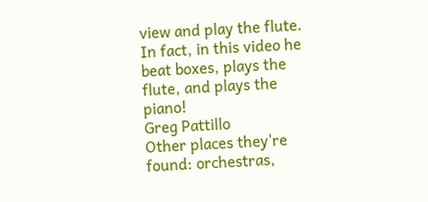view and play the flute. In fact, in this video he beat boxes, plays the flute, and plays the piano!
Greg Pattillo
Other places they're found: orchestras,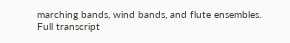marching bands, wind bands, and flute ensembles.
Full transcript